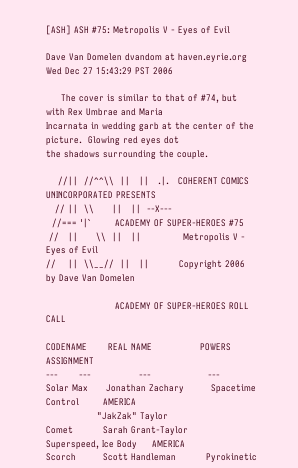[ASH] ASH #75: Metropolis V - Eyes of Evil

Dave Van Domelen dvandom at haven.eyrie.org
Wed Dec 27 15:43:29 PST 2006

     The cover is similar to that of #74, but with Rex Umbrae and Maria
Incarnata in wedding garb at the center of the picture.  Glowing red eyes dot
the shadows surrounding the couple.

    //||  //^^\\  ||   ||   .|.   COHERENT COMICS UNINCORPORATED PRESENTS
   // ||  \\      ||   ||  --X---
  //=== '|`        ACADEMY OF SUPER-HEROES #75
 //   ||      \\  ||   ||              Metropolis V - Eyes of Evil
//    ||  \\__//  ||   ||          Copyright 2006 by Dave Van Domelen

                       ACADEMY OF SUPER-HEROES ROLL CALL

CODENAME       REAL NAME                POWERS                   ASSIGNMENT
---       ---                ---                   ---
Solar Max      Jonathan Zachary         Spacetime Control        AMERICA
                 "JakZak" Taylor
Comet          Sarah Grant-Taylor       Superspeed, Ice Body     AMERICA
Scorch         Scott Handleman          Pyrokinetic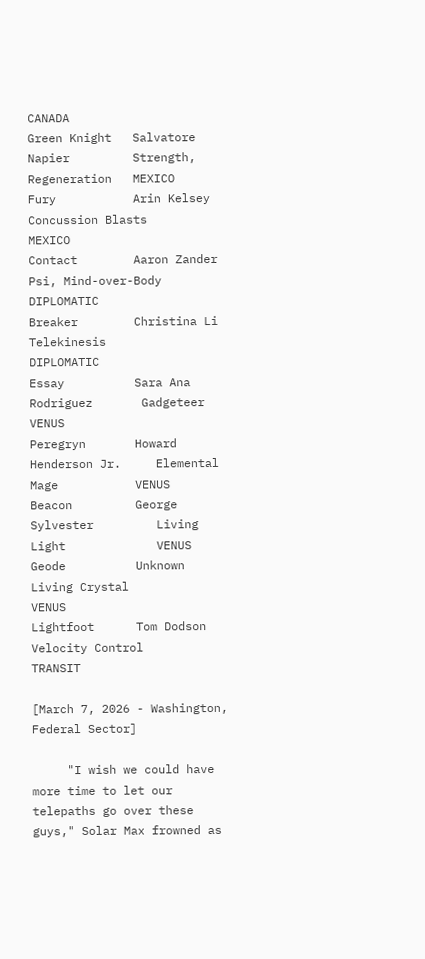CANADA
Green Knight   Salvatore Napier         Strength, Regeneration   MEXICO
Fury           Arin Kelsey              Concussion Blasts        MEXICO
Contact        Aaron Zander             Psi, Mind-over-Body      DIPLOMATIC
Breaker        Christina Li             Telekinesis              DIPLOMATIC
Essay          Sara Ana Rodriguez       Gadgeteer                VENUS
Peregryn       Howard Henderson Jr.     Elemental Mage           VENUS
Beacon         George Sylvester         Living Light             VENUS
Geode          Unknown                  Living Crystal           VENUS
Lightfoot      Tom Dodson               Velocity Control         TRANSIT

[March 7, 2026 - Washington, Federal Sector]

     "I wish we could have more time to let our telepaths go over these
guys," Solar Max frowned as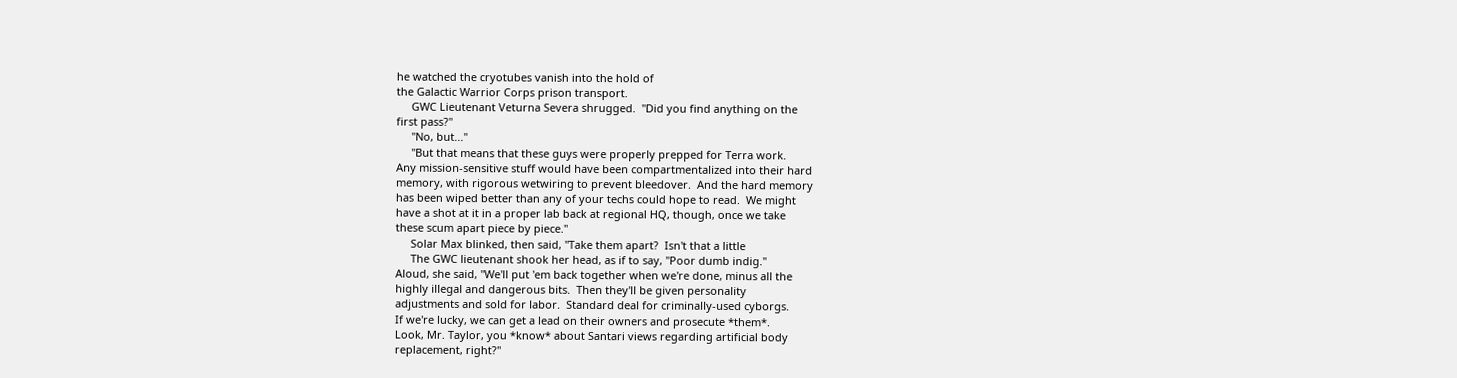he watched the cryotubes vanish into the hold of
the Galactic Warrior Corps prison transport.
     GWC Lieutenant Veturna Severa shrugged.  "Did you find anything on the
first pass?"
     "No, but..."
     "But that means that these guys were properly prepped for Terra work.
Any mission-sensitive stuff would have been compartmentalized into their hard
memory, with rigorous wetwiring to prevent bleedover.  And the hard memory
has been wiped better than any of your techs could hope to read.  We might
have a shot at it in a proper lab back at regional HQ, though, once we take
these scum apart piece by piece."
     Solar Max blinked, then said, "Take them apart?  Isn't that a little
     The GWC lieutenant shook her head, as if to say, "Poor dumb indig."
Aloud, she said, "We'll put 'em back together when we're done, minus all the
highly illegal and dangerous bits.  Then they'll be given personality
adjustments and sold for labor.  Standard deal for criminally-used cyborgs.
If we're lucky, we can get a lead on their owners and prosecute *them*.
Look, Mr. Taylor, you *know* about Santari views regarding artificial body
replacement, right?"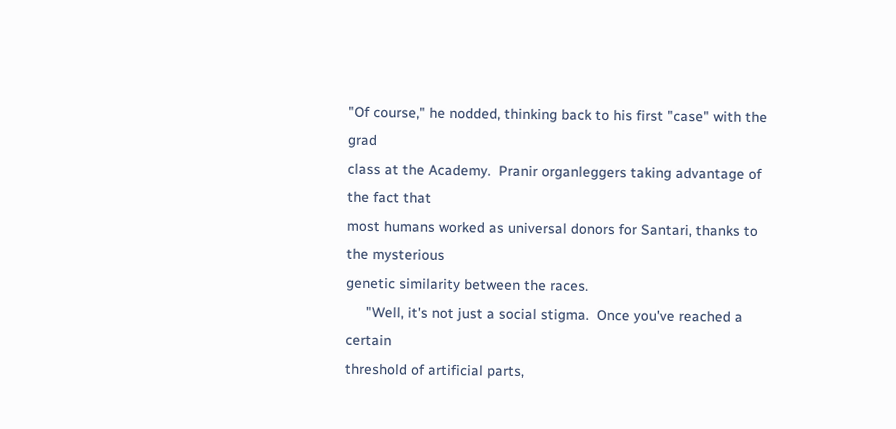"Of course," he nodded, thinking back to his first "case" with the grad
class at the Academy.  Pranir organleggers taking advantage of the fact that
most humans worked as universal donors for Santari, thanks to the mysterious
genetic similarity between the races.
     "Well, it's not just a social stigma.  Once you've reached a certain
threshold of artificial parts,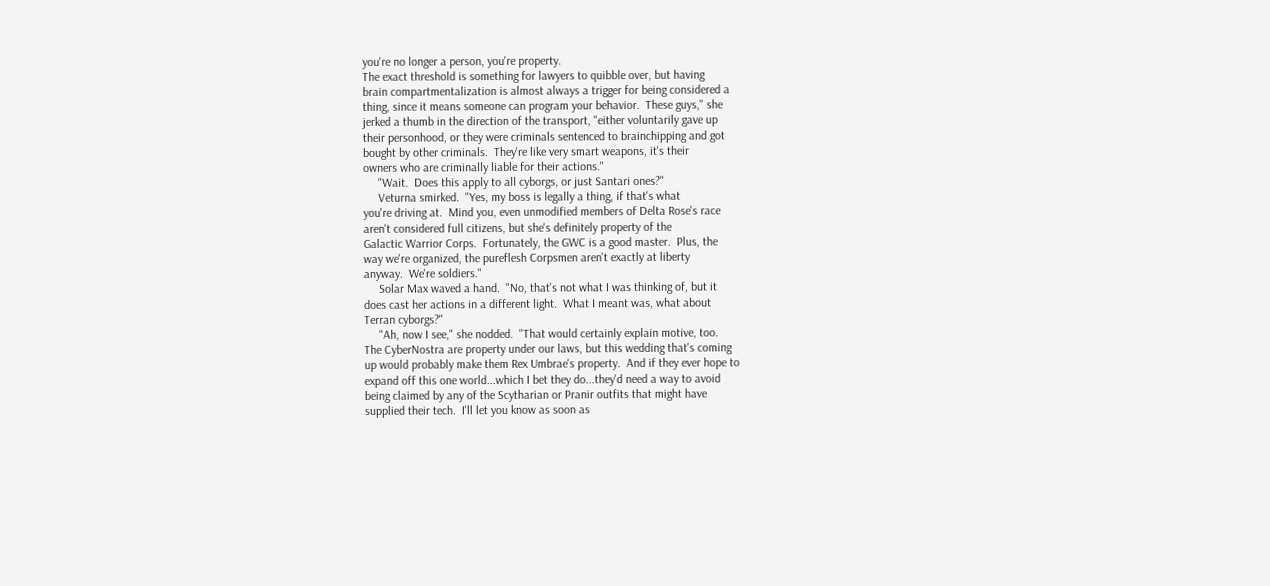you're no longer a person, you're property.
The exact threshold is something for lawyers to quibble over, but having
brain compartmentalization is almost always a trigger for being considered a
thing, since it means someone can program your behavior.  These guys," she
jerked a thumb in the direction of the transport, "either voluntarily gave up
their personhood, or they were criminals sentenced to brainchipping and got
bought by other criminals.  They're like very smart weapons, it's their
owners who are criminally liable for their actions."
     "Wait.  Does this apply to all cyborgs, or just Santari ones?"
     Veturna smirked.  "Yes, my boss is legally a thing, if that's what
you're driving at.  Mind you, even unmodified members of Delta Rose's race
aren't considered full citizens, but she's definitely property of the
Galactic Warrior Corps.  Fortunately, the GWC is a good master.  Plus, the
way we're organized, the pureflesh Corpsmen aren't exactly at liberty
anyway.  We're soldiers."
     Solar Max waved a hand.  "No, that's not what I was thinking of, but it
does cast her actions in a different light.  What I meant was, what about
Terran cyborgs?"
     "Ah, now I see," she nodded.  "That would certainly explain motive, too.
The CyberNostra are property under our laws, but this wedding that's coming
up would probably make them Rex Umbrae's property.  And if they ever hope to
expand off this one world...which I bet they do...they'd need a way to avoid
being claimed by any of the Scytharian or Pranir outfits that might have
supplied their tech.  I'll let you know as soon as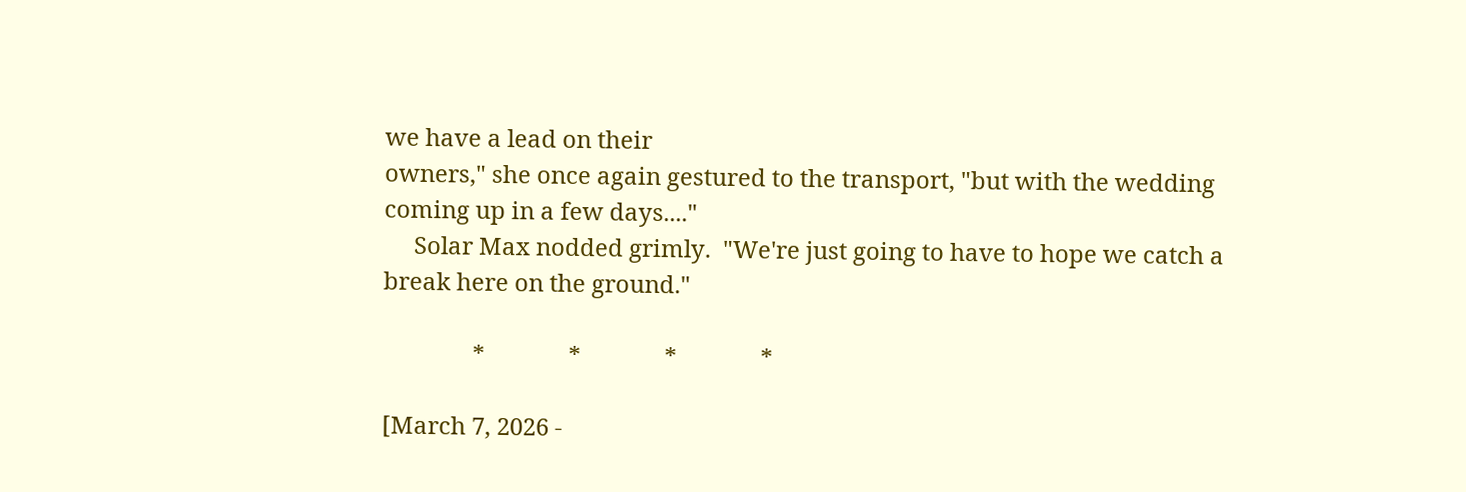we have a lead on their
owners," she once again gestured to the transport, "but with the wedding
coming up in a few days...."
     Solar Max nodded grimly.  "We're just going to have to hope we catch a
break here on the ground."

               *              *              *              *

[March 7, 2026 -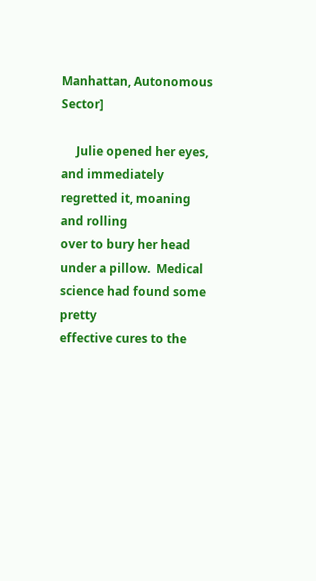Manhattan, Autonomous Sector]

     Julie opened her eyes, and immediately regretted it, moaning and rolling
over to bury her head under a pillow.  Medical science had found some pretty
effective cures to the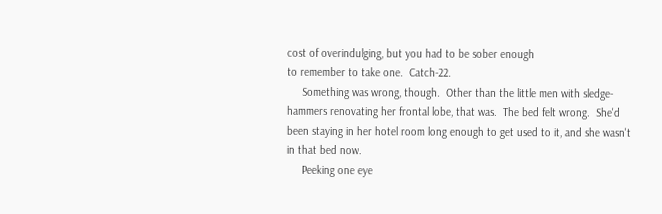cost of overindulging, but you had to be sober enough
to remember to take one.  Catch-22.
     Something was wrong, though.  Other than the little men with sledge-
hammers renovating her frontal lobe, that was.  The bed felt wrong.  She'd
been staying in her hotel room long enough to get used to it, and she wasn't
in that bed now.
     Peeking one eye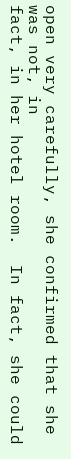open very carefully, she confirmed that she was not, in
fact, in her hotel room.  In fact, she could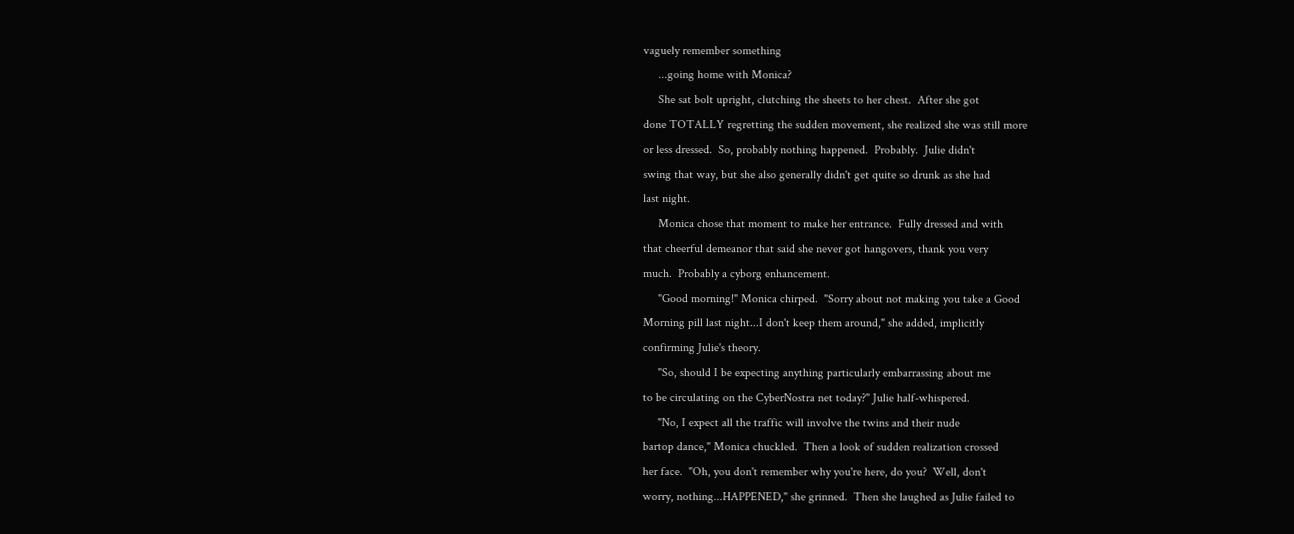vaguely remember something
     ...going home with Monica?
     She sat bolt upright, clutching the sheets to her chest.  After she got
done TOTALLY regretting the sudden movement, she realized she was still more
or less dressed.  So, probably nothing happened.  Probably.  Julie didn't
swing that way, but she also generally didn't get quite so drunk as she had
last night.
     Monica chose that moment to make her entrance.  Fully dressed and with
that cheerful demeanor that said she never got hangovers, thank you very
much.  Probably a cyborg enhancement.
     "Good morning!" Monica chirped.  "Sorry about not making you take a Good
Morning pill last night...I don't keep them around," she added, implicitly
confirming Julie's theory.
     "So, should I be expecting anything particularly embarrassing about me
to be circulating on the CyberNostra net today?" Julie half-whispered.
     "No, I expect all the traffic will involve the twins and their nude
bartop dance," Monica chuckled.  Then a look of sudden realization crossed
her face.  "Oh, you don't remember why you're here, do you?  Well, don't
worry, nothing...HAPPENED," she grinned.  Then she laughed as Julie failed to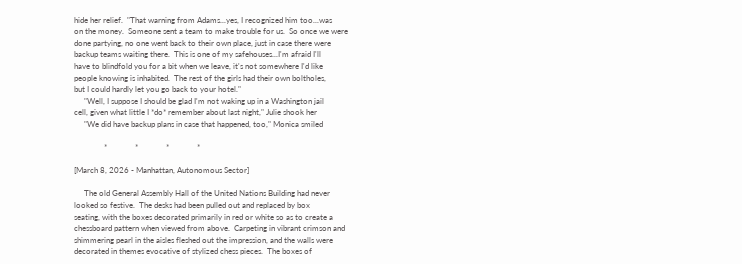hide her relief.  "That warning from Adams...yes, I recognized him too...was
on the money.  Someone sent a team to make trouble for us.  So once we were
done partying, no one went back to their own place, just in case there were
backup teams waiting there.  This is one of my safehouses...I'm afraid I'll
have to blindfold you for a bit when we leave, it's not somewhere I'd like
people knowing is inhabited.  The rest of the girls had their own boltholes,
but I could hardly let you go back to your hotel."
     "Well, I suppose I should be glad I'm not waking up in a Washington jail
cell, given what little I *do* remember about last night," Julie shook her
     "We did have backup plans in case that happened, too," Monica smiled

               *              *              *              *

[March 8, 2026 - Manhattan, Autonomous Sector]

     The old General Assembly Hall of the United Nations Building had never
looked so festive.  The desks had been pulled out and replaced by box
seating, with the boxes decorated primarily in red or white so as to create a
chessboard pattern when viewed from above.  Carpeting in vibrant crimson and
shimmering pearl in the aisles fleshed out the impression, and the walls were
decorated in themes evocative of stylized chess pieces.  The boxes of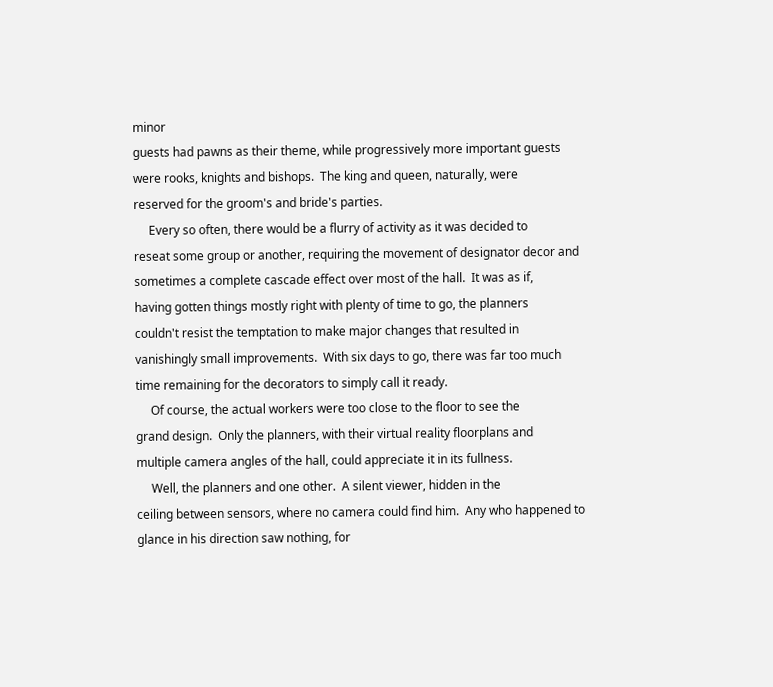minor
guests had pawns as their theme, while progressively more important guests
were rooks, knights and bishops.  The king and queen, naturally, were
reserved for the groom's and bride's parties.
     Every so often, there would be a flurry of activity as it was decided to
reseat some group or another, requiring the movement of designator decor and
sometimes a complete cascade effect over most of the hall.  It was as if,
having gotten things mostly right with plenty of time to go, the planners
couldn't resist the temptation to make major changes that resulted in
vanishingly small improvements.  With six days to go, there was far too much
time remaining for the decorators to simply call it ready.
     Of course, the actual workers were too close to the floor to see the
grand design.  Only the planners, with their virtual reality floorplans and
multiple camera angles of the hall, could appreciate it in its fullness.
     Well, the planners and one other.  A silent viewer, hidden in the
ceiling between sensors, where no camera could find him.  Any who happened to
glance in his direction saw nothing, for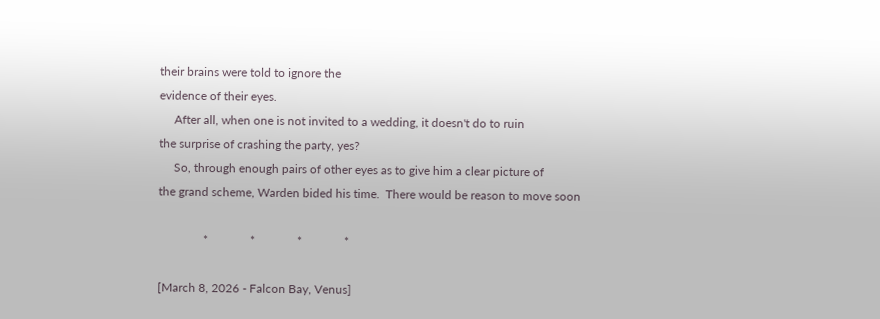their brains were told to ignore the
evidence of their eyes.
     After all, when one is not invited to a wedding, it doesn't do to ruin
the surprise of crashing the party, yes?
     So, through enough pairs of other eyes as to give him a clear picture of
the grand scheme, Warden bided his time.  There would be reason to move soon

               *              *              *              *

[March 8, 2026 - Falcon Bay, Venus]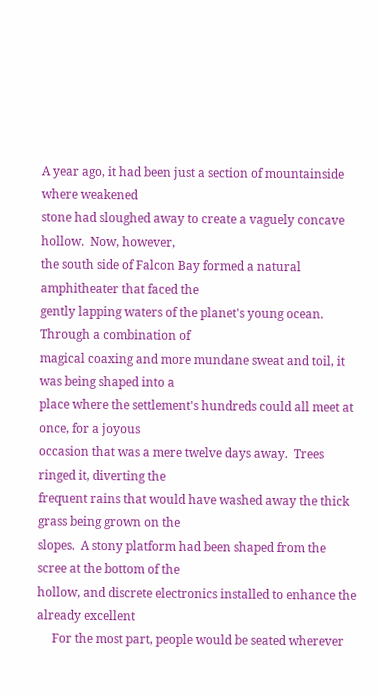A year ago, it had been just a section of mountainside where weakened
stone had sloughed away to create a vaguely concave hollow.  Now, however,
the south side of Falcon Bay formed a natural amphitheater that faced the
gently lapping waters of the planet's young ocean.  Through a combination of
magical coaxing and more mundane sweat and toil, it was being shaped into a
place where the settlement's hundreds could all meet at once, for a joyous
occasion that was a mere twelve days away.  Trees ringed it, diverting the
frequent rains that would have washed away the thick grass being grown on the
slopes.  A stony platform had been shaped from the scree at the bottom of the
hollow, and discrete electronics installed to enhance the already excellent
     For the most part, people would be seated wherever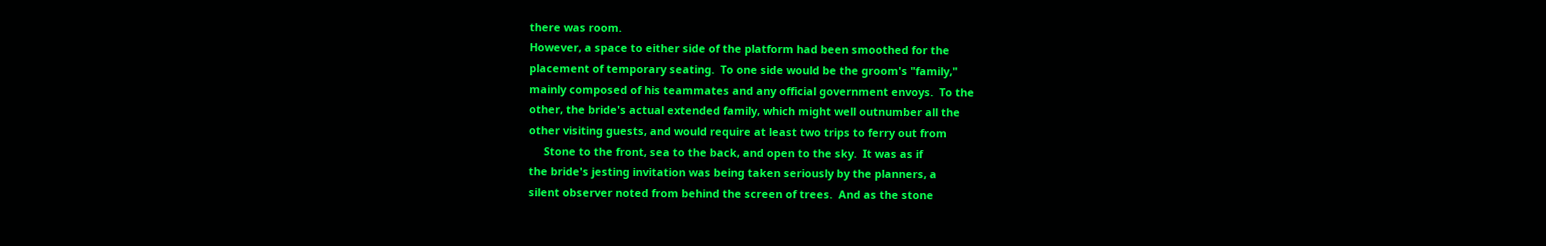there was room.
However, a space to either side of the platform had been smoothed for the
placement of temporary seating.  To one side would be the groom's "family,"
mainly composed of his teammates and any official government envoys.  To the
other, the bride's actual extended family, which might well outnumber all the
other visiting guests, and would require at least two trips to ferry out from
     Stone to the front, sea to the back, and open to the sky.  It was as if
the bride's jesting invitation was being taken seriously by the planners, a
silent observer noted from behind the screen of trees.  And as the stone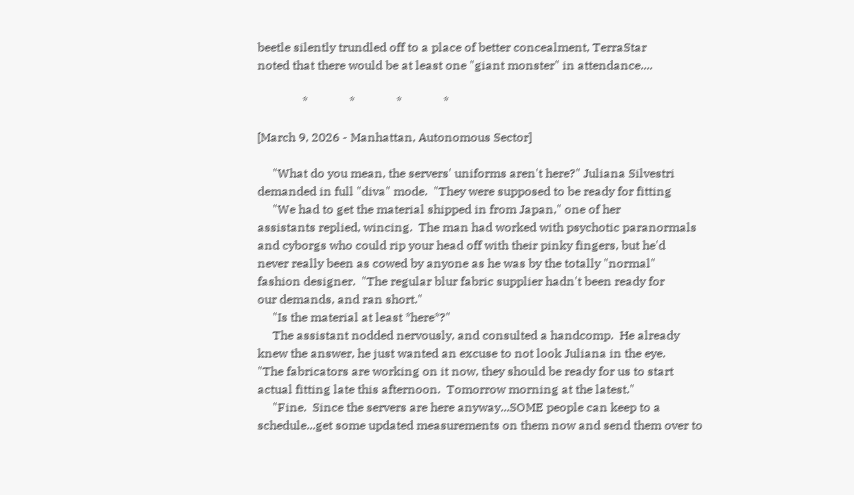beetle silently trundled off to a place of better concealment, TerraStar
noted that there would be at least one "giant monster" in attendance....

               *              *              *              *

[March 9, 2026 - Manhattan, Autonomous Sector]

     "What do you mean, the servers' uniforms aren't here?" Juliana Silvestri
demanded in full "diva" mode.  "They were supposed to be ready for fitting
     "We had to get the material shipped in from Japan," one of her
assistants replied, wincing.  The man had worked with psychotic paranormals
and cyborgs who could rip your head off with their pinky fingers, but he'd
never really been as cowed by anyone as he was by the totally "normal"
fashion designer.  "The regular blur fabric supplier hadn't been ready for
our demands, and ran short."
     "Is the material at least *here*?"
     The assistant nodded nervously, and consulted a handcomp.  He already
knew the answer, he just wanted an excuse to not look Juliana in the eye.
"The fabricators are working on it now, they should be ready for us to start
actual fitting late this afternoon.  Tomorrow morning at the latest."
     "Fine.  Since the servers are here anyway...SOME people can keep to a
schedule...get some updated measurements on them now and send them over to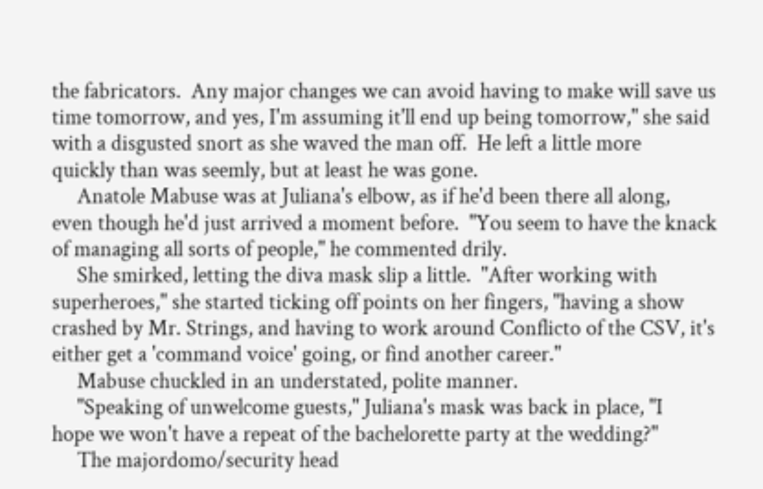the fabricators.  Any major changes we can avoid having to make will save us
time tomorrow, and yes, I'm assuming it'll end up being tomorrow," she said
with a disgusted snort as she waved the man off.  He left a little more
quickly than was seemly, but at least he was gone.
     Anatole Mabuse was at Juliana's elbow, as if he'd been there all along,
even though he'd just arrived a moment before.  "You seem to have the knack
of managing all sorts of people," he commented drily.
     She smirked, letting the diva mask slip a little.  "After working with
superheroes," she started ticking off points on her fingers, "having a show
crashed by Mr. Strings, and having to work around Conflicto of the CSV, it's
either get a 'command voice' going, or find another career."
     Mabuse chuckled in an understated, polite manner.
     "Speaking of unwelcome guests," Juliana's mask was back in place, "I
hope we won't have a repeat of the bachelorette party at the wedding?"
     The majordomo/security head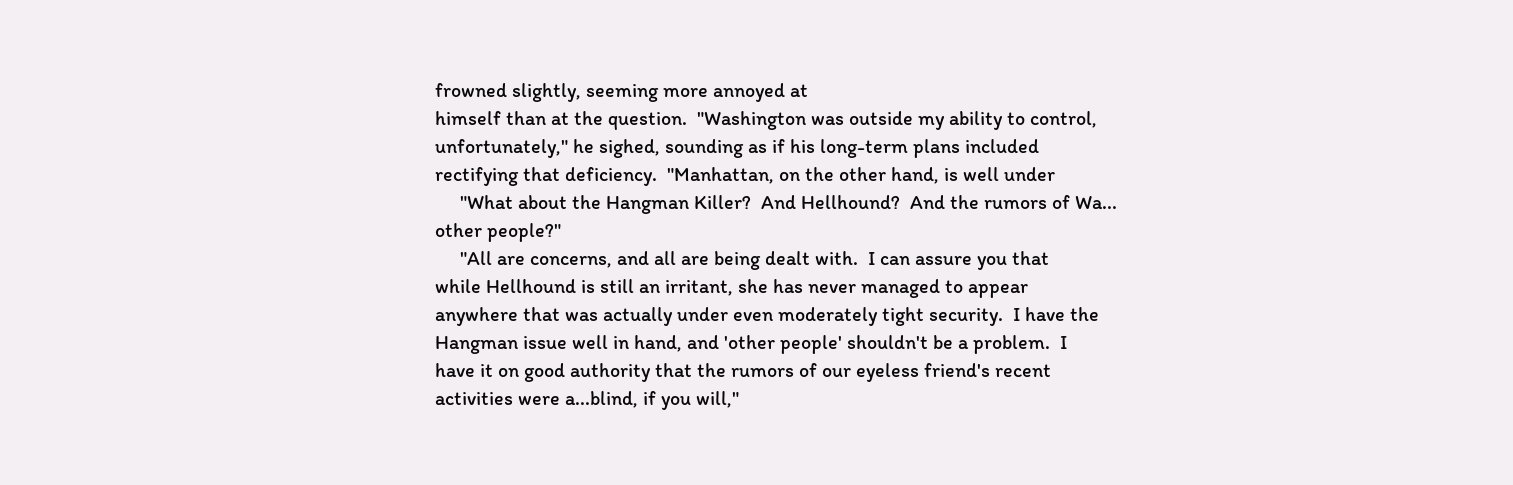frowned slightly, seeming more annoyed at
himself than at the question.  "Washington was outside my ability to control,
unfortunately," he sighed, sounding as if his long-term plans included
rectifying that deficiency.  "Manhattan, on the other hand, is well under
     "What about the Hangman Killer?  And Hellhound?  And the rumors of Wa...
other people?"
     "All are concerns, and all are being dealt with.  I can assure you that
while Hellhound is still an irritant, she has never managed to appear
anywhere that was actually under even moderately tight security.  I have the
Hangman issue well in hand, and 'other people' shouldn't be a problem.  I
have it on good authority that the rumors of our eyeless friend's recent
activities were a...blind, if you will,"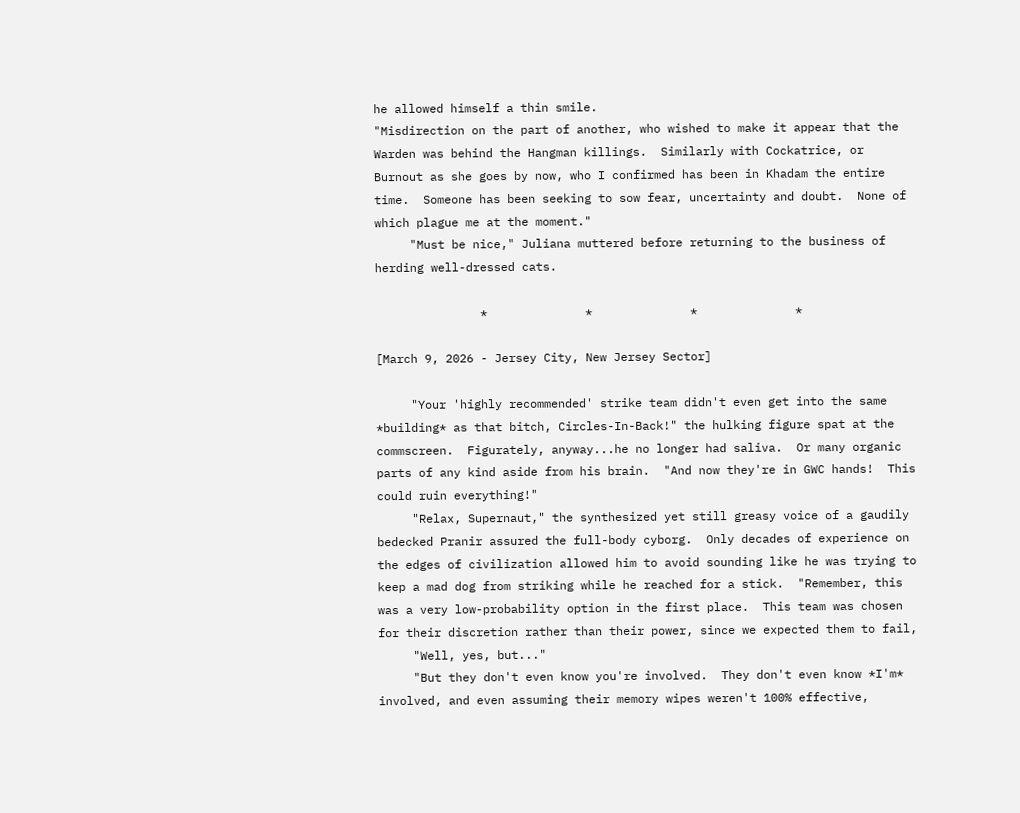he allowed himself a thin smile.
"Misdirection on the part of another, who wished to make it appear that the
Warden was behind the Hangman killings.  Similarly with Cockatrice, or
Burnout as she goes by now, who I confirmed has been in Khadam the entire
time.  Someone has been seeking to sow fear, uncertainty and doubt.  None of
which plague me at the moment."
     "Must be nice," Juliana muttered before returning to the business of
herding well-dressed cats.

               *              *              *              *

[March 9, 2026 - Jersey City, New Jersey Sector]

     "Your 'highly recommended' strike team didn't even get into the same
*building* as that bitch, Circles-In-Back!" the hulking figure spat at the
commscreen.  Figurately, anyway...he no longer had saliva.  Or many organic
parts of any kind aside from his brain.  "And now they're in GWC hands!  This
could ruin everything!"
     "Relax, Supernaut," the synthesized yet still greasy voice of a gaudily
bedecked Pranir assured the full-body cyborg.  Only decades of experience on
the edges of civilization allowed him to avoid sounding like he was trying to
keep a mad dog from striking while he reached for a stick.  "Remember, this
was a very low-probability option in the first place.  This team was chosen
for their discretion rather than their power, since we expected them to fail,
     "Well, yes, but..."
     "But they don't even know you're involved.  They don't even know *I'm*
involved, and even assuming their memory wipes weren't 100% effective,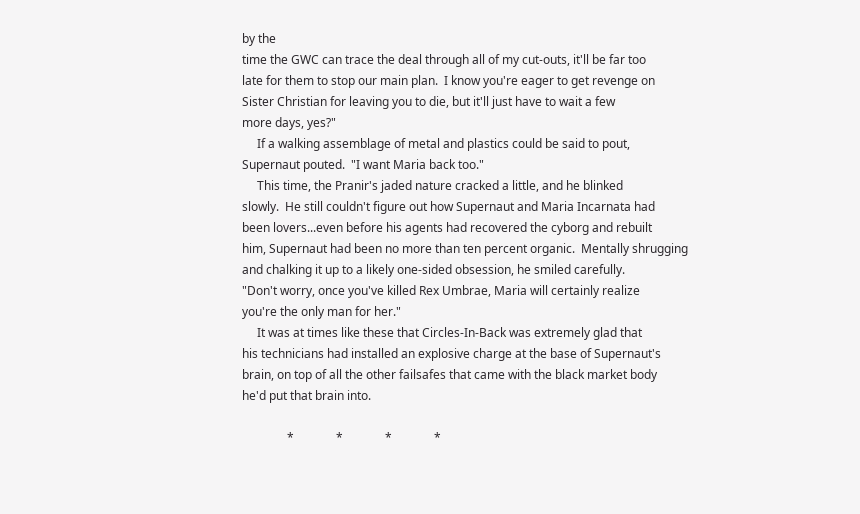by the
time the GWC can trace the deal through all of my cut-outs, it'll be far too
late for them to stop our main plan.  I know you're eager to get revenge on
Sister Christian for leaving you to die, but it'll just have to wait a few
more days, yes?"
     If a walking assemblage of metal and plastics could be said to pout,
Supernaut pouted.  "I want Maria back too."
     This time, the Pranir's jaded nature cracked a little, and he blinked
slowly.  He still couldn't figure out how Supernaut and Maria Incarnata had
been lovers...even before his agents had recovered the cyborg and rebuilt
him, Supernaut had been no more than ten percent organic.  Mentally shrugging
and chalking it up to a likely one-sided obsession, he smiled carefully.
"Don't worry, once you've killed Rex Umbrae, Maria will certainly realize
you're the only man for her."
     It was at times like these that Circles-In-Back was extremely glad that
his technicians had installed an explosive charge at the base of Supernaut's
brain, on top of all the other failsafes that came with the black market body
he'd put that brain into.

               *              *              *              *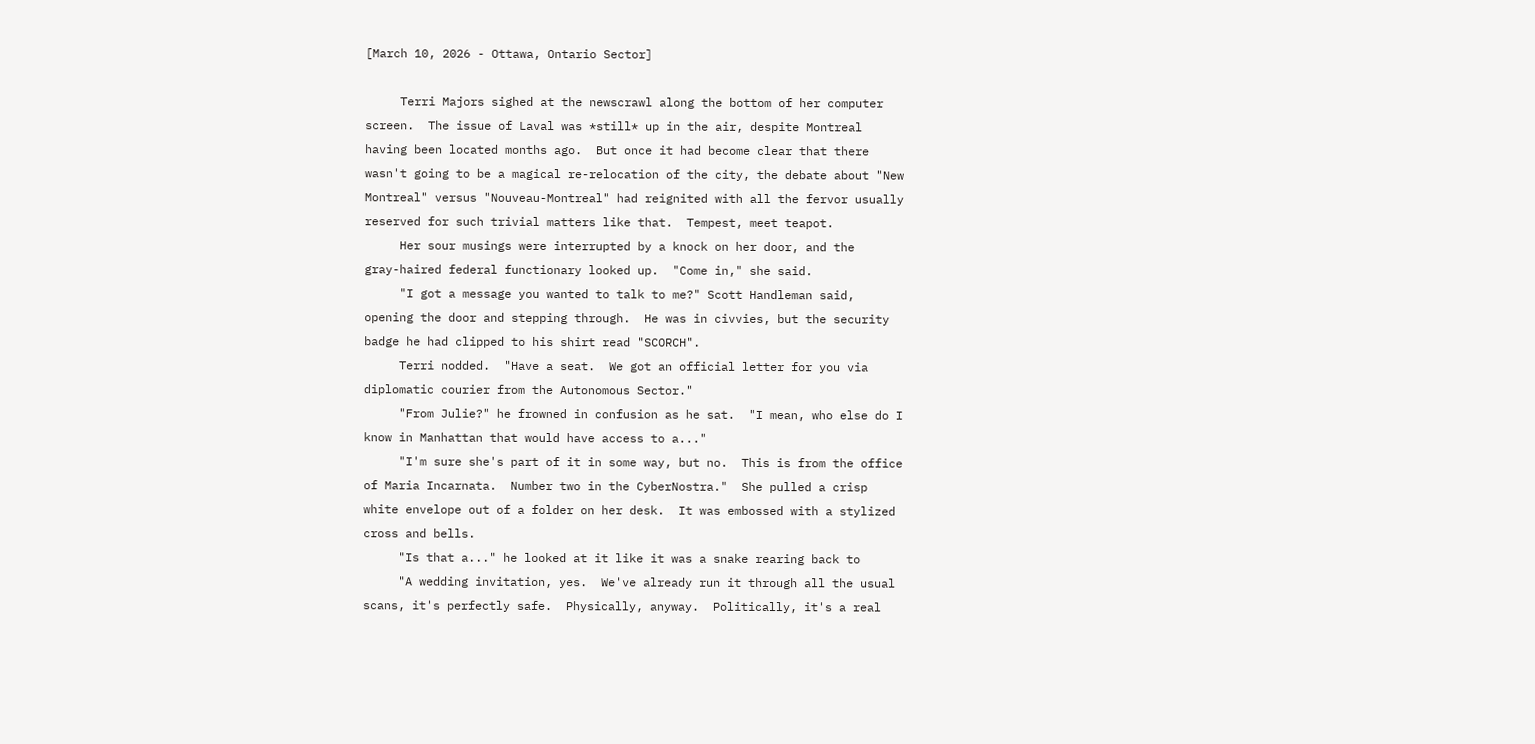[March 10, 2026 - Ottawa, Ontario Sector]

     Terri Majors sighed at the newscrawl along the bottom of her computer
screen.  The issue of Laval was *still* up in the air, despite Montreal
having been located months ago.  But once it had become clear that there
wasn't going to be a magical re-relocation of the city, the debate about "New
Montreal" versus "Nouveau-Montreal" had reignited with all the fervor usually
reserved for such trivial matters like that.  Tempest, meet teapot.
     Her sour musings were interrupted by a knock on her door, and the
gray-haired federal functionary looked up.  "Come in," she said.
     "I got a message you wanted to talk to me?" Scott Handleman said,
opening the door and stepping through.  He was in civvies, but the security
badge he had clipped to his shirt read "SCORCH".
     Terri nodded.  "Have a seat.  We got an official letter for you via
diplomatic courier from the Autonomous Sector."
     "From Julie?" he frowned in confusion as he sat.  "I mean, who else do I
know in Manhattan that would have access to a..."
     "I'm sure she's part of it in some way, but no.  This is from the office
of Maria Incarnata.  Number two in the CyberNostra."  She pulled a crisp
white envelope out of a folder on her desk.  It was embossed with a stylized
cross and bells.
     "Is that a..." he looked at it like it was a snake rearing back to
     "A wedding invitation, yes.  We've already run it through all the usual
scans, it's perfectly safe.  Physically, anyway.  Politically, it's a real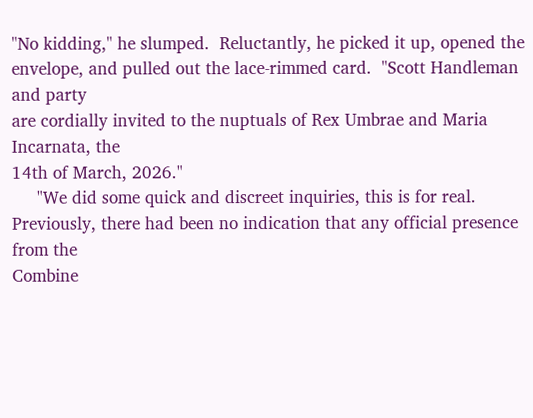"No kidding," he slumped.  Reluctantly, he picked it up, opened the
envelope, and pulled out the lace-rimmed card.  "Scott Handleman and party
are cordially invited to the nuptuals of Rex Umbrae and Maria Incarnata, the
14th of March, 2026."
     "We did some quick and discreet inquiries, this is for real.
Previously, there had been no indication that any official presence from the
Combine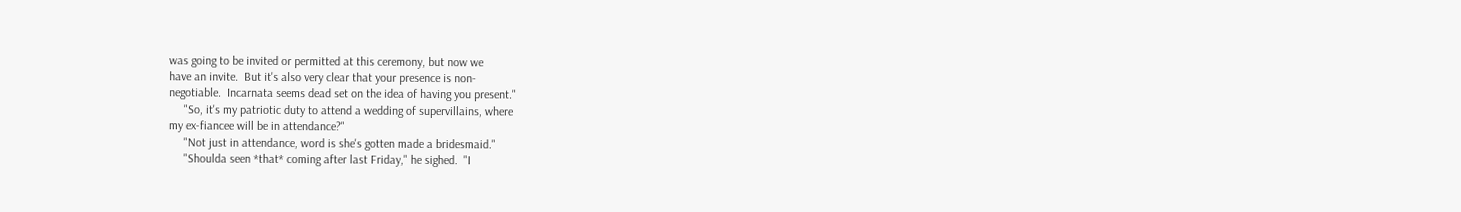was going to be invited or permitted at this ceremony, but now we
have an invite.  But it's also very clear that your presence is non-
negotiable.  Incarnata seems dead set on the idea of having you present."
     "So, it's my patriotic duty to attend a wedding of supervillains, where
my ex-fiancee will be in attendance?"
     "Not just in attendance, word is she's gotten made a bridesmaid."
     "Shoulda seen *that* coming after last Friday," he sighed.  "I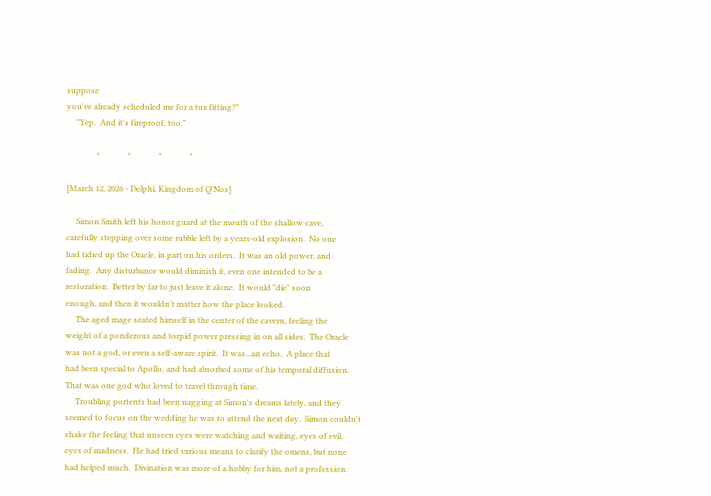suppose
you've already scheduled me for a tux fitting?"
     "Yep.  And it's fireproof, too."

               *              *              *              *

[March 12, 2026 - Delphi, Kingdom of Q'Nos]

     Simon Smith left his honor guard at the mouth of the shallow cave,
carefully stepping over some rubble left by a years-old explosion.  No one
had tidied up the Oracle, in part on his orders.  It was an old power, and
fading.  Any disturbance would diminish it, even one intended to be a
restoration.  Better by far to just leave it alone.  It would "die" soon
enough, and then it wouldn't matter how the place looked.
     The aged mage seated himself in the center of the cavern, feeling the
weight of a ponderous and torpid power pressing in on all sides.  The Oracle
was not a god, or even a self-aware spirit.  It was...an echo.  A place that
had been special to Apollo, and had absorbed some of his temporal diffusion.
That was one god who loved to travel through time.
     Troubling portents had been nagging at Simon's dreams lately, and they
seemed to focus on the wedding he was to attend the next day.  Simon couldn't
shake the feeling that unseen eyes were watching and waiting, eyes of evil,
eyes of madness.  He had tried various means to clarify the omens, but none
had helped much.  Divination was more of a hobby for him, not a profession.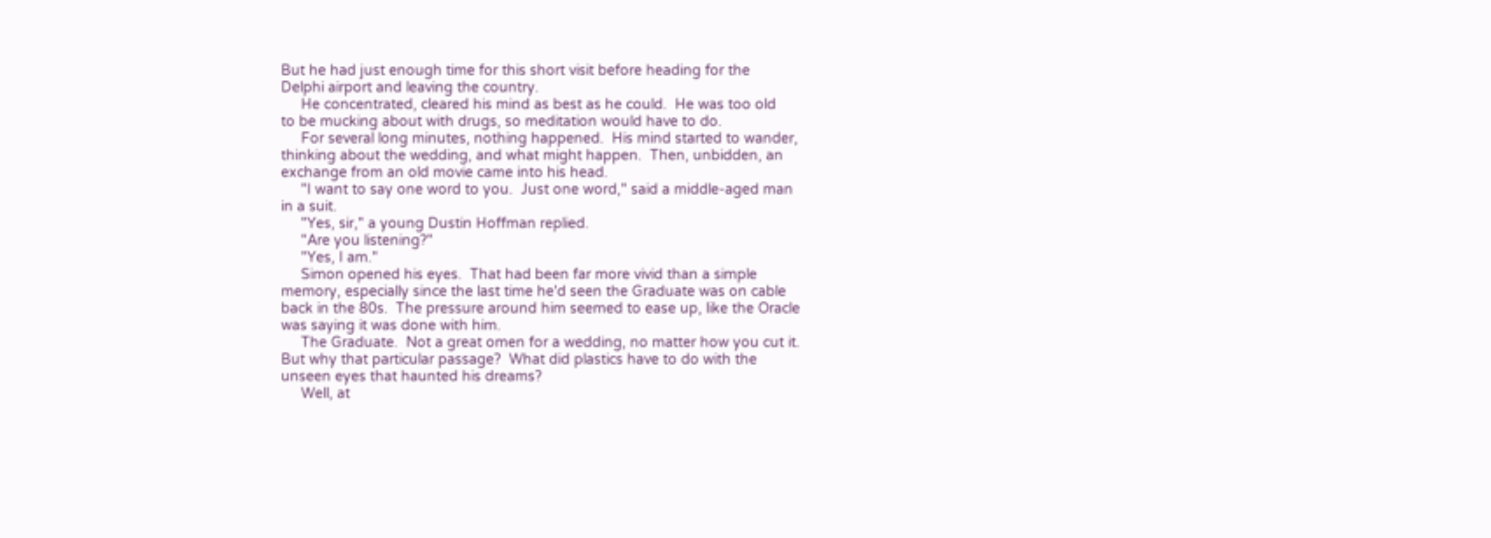But he had just enough time for this short visit before heading for the
Delphi airport and leaving the country.
     He concentrated, cleared his mind as best as he could.  He was too old
to be mucking about with drugs, so meditation would have to do.
     For several long minutes, nothing happened.  His mind started to wander,
thinking about the wedding, and what might happen.  Then, unbidden, an
exchange from an old movie came into his head.
     "I want to say one word to you.  Just one word," said a middle-aged man
in a suit.
     "Yes, sir," a young Dustin Hoffman replied.
     "Are you listening?"
     "Yes, I am."
     Simon opened his eyes.  That had been far more vivid than a simple
memory, especially since the last time he'd seen the Graduate was on cable
back in the 80s.  The pressure around him seemed to ease up, like the Oracle
was saying it was done with him.
     The Graduate.  Not a great omen for a wedding, no matter how you cut it.
But why that particular passage?  What did plastics have to do with the
unseen eyes that haunted his dreams?
     Well, at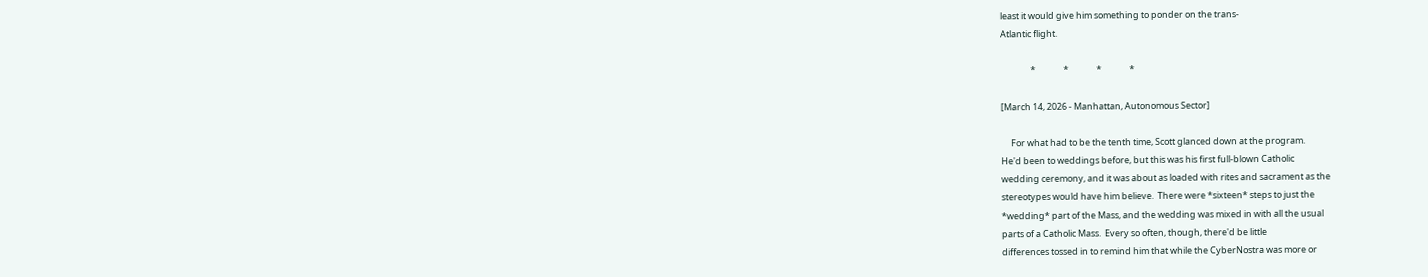least it would give him something to ponder on the trans-
Atlantic flight.

               *              *              *              *

[March 14, 2026 - Manhattan, Autonomous Sector]

     For what had to be the tenth time, Scott glanced down at the program.
He'd been to weddings before, but this was his first full-blown Catholic
wedding ceremony, and it was about as loaded with rites and sacrament as the
stereotypes would have him believe.  There were *sixteen* steps to just the
*wedding* part of the Mass, and the wedding was mixed in with all the usual
parts of a Catholic Mass.  Every so often, though, there'd be little
differences tossed in to remind him that while the CyberNostra was more or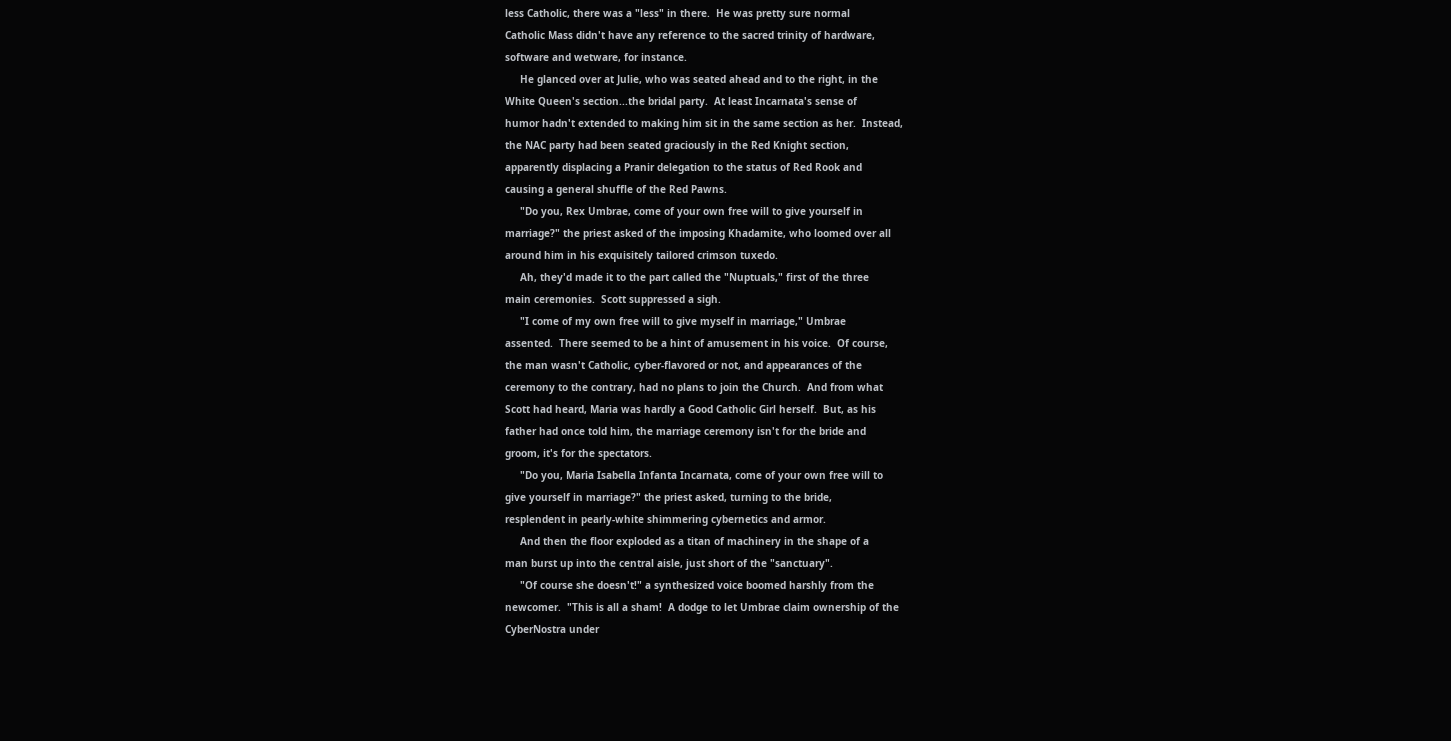less Catholic, there was a "less" in there.  He was pretty sure normal
Catholic Mass didn't have any reference to the sacred trinity of hardware,
software and wetware, for instance.
     He glanced over at Julie, who was seated ahead and to the right, in the
White Queen's section...the bridal party.  At least Incarnata's sense of
humor hadn't extended to making him sit in the same section as her.  Instead,
the NAC party had been seated graciously in the Red Knight section,
apparently displacing a Pranir delegation to the status of Red Rook and
causing a general shuffle of the Red Pawns.
     "Do you, Rex Umbrae, come of your own free will to give yourself in
marriage?" the priest asked of the imposing Khadamite, who loomed over all
around him in his exquisitely tailored crimson tuxedo.
     Ah, they'd made it to the part called the "Nuptuals," first of the three
main ceremonies.  Scott suppressed a sigh.
     "I come of my own free will to give myself in marriage," Umbrae
assented.  There seemed to be a hint of amusement in his voice.  Of course,
the man wasn't Catholic, cyber-flavored or not, and appearances of the
ceremony to the contrary, had no plans to join the Church.  And from what
Scott had heard, Maria was hardly a Good Catholic Girl herself.  But, as his
father had once told him, the marriage ceremony isn't for the bride and
groom, it's for the spectators.
     "Do you, Maria Isabella Infanta Incarnata, come of your own free will to
give yourself in marriage?" the priest asked, turning to the bride,
resplendent in pearly-white shimmering cybernetics and armor.
     And then the floor exploded as a titan of machinery in the shape of a
man burst up into the central aisle, just short of the "sanctuary".
     "Of course she doesn't!" a synthesized voice boomed harshly from the
newcomer.  "This is all a sham!  A dodge to let Umbrae claim ownership of the
CyberNostra under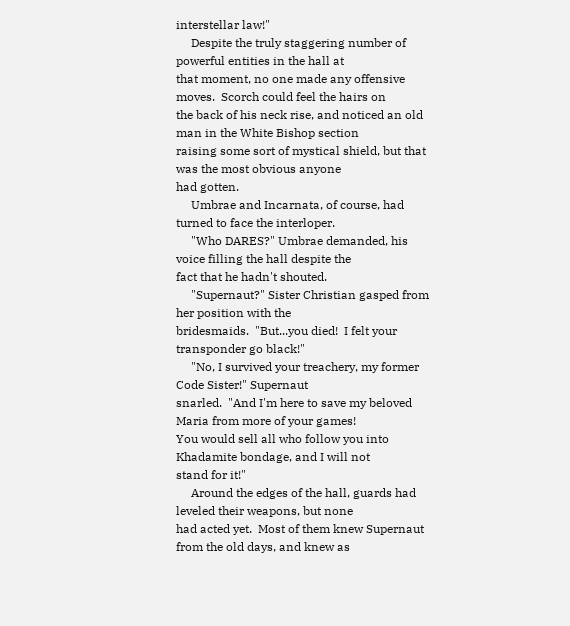interstellar law!"
     Despite the truly staggering number of powerful entities in the hall at
that moment, no one made any offensive moves.  Scorch could feel the hairs on
the back of his neck rise, and noticed an old man in the White Bishop section
raising some sort of mystical shield, but that was the most obvious anyone
had gotten.
     Umbrae and Incarnata, of course, had turned to face the interloper.
     "Who DARES?" Umbrae demanded, his voice filling the hall despite the
fact that he hadn't shouted.
     "Supernaut?" Sister Christian gasped from her position with the
bridesmaids.  "But...you died!  I felt your transponder go black!"
     "No, I survived your treachery, my former Code Sister!" Supernaut
snarled.  "And I'm here to save my beloved Maria from more of your games!
You would sell all who follow you into Khadamite bondage, and I will not
stand for it!"
     Around the edges of the hall, guards had leveled their weapons, but none
had acted yet.  Most of them knew Supernaut from the old days, and knew as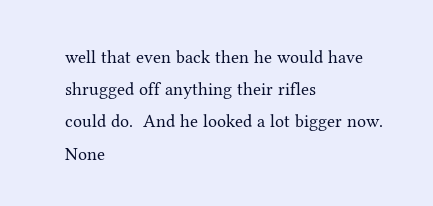well that even back then he would have shrugged off anything their rifles
could do.  And he looked a lot bigger now.  None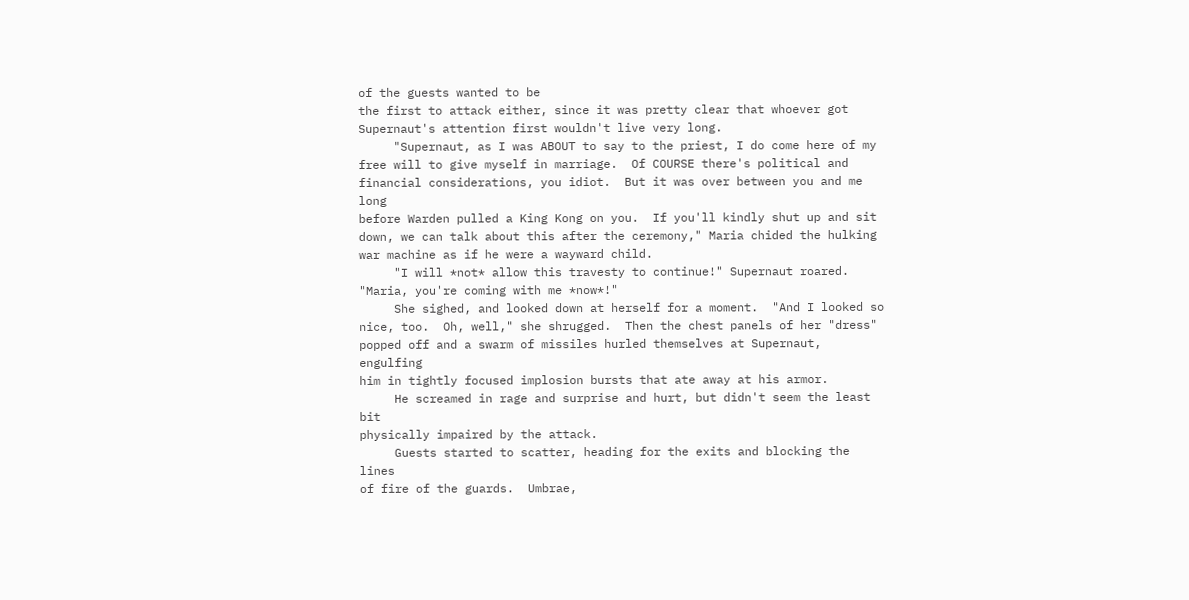of the guests wanted to be
the first to attack either, since it was pretty clear that whoever got
Supernaut's attention first wouldn't live very long.
     "Supernaut, as I was ABOUT to say to the priest, I do come here of my
free will to give myself in marriage.  Of COURSE there's political and
financial considerations, you idiot.  But it was over between you and me long
before Warden pulled a King Kong on you.  If you'll kindly shut up and sit
down, we can talk about this after the ceremony," Maria chided the hulking
war machine as if he were a wayward child.
     "I will *not* allow this travesty to continue!" Supernaut roared.
"Maria, you're coming with me *now*!"
     She sighed, and looked down at herself for a moment.  "And I looked so
nice, too.  Oh, well," she shrugged.  Then the chest panels of her "dress"
popped off and a swarm of missiles hurled themselves at Supernaut, engulfing
him in tightly focused implosion bursts that ate away at his armor.
     He screamed in rage and surprise and hurt, but didn't seem the least bit
physically impaired by the attack.
     Guests started to scatter, heading for the exits and blocking the lines
of fire of the guards.  Umbrae,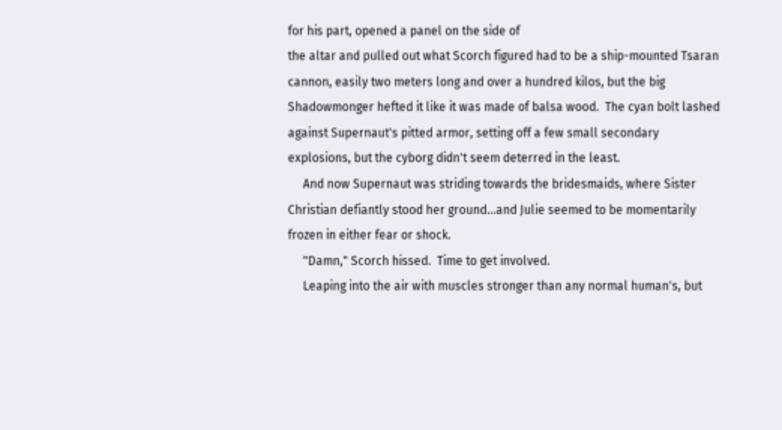for his part, opened a panel on the side of
the altar and pulled out what Scorch figured had to be a ship-mounted Tsaran
cannon, easily two meters long and over a hundred kilos, but the big
Shadowmonger hefted it like it was made of balsa wood.  The cyan bolt lashed
against Supernaut's pitted armor, setting off a few small secondary
explosions, but the cyborg didn't seem deterred in the least.
     And now Supernaut was striding towards the bridesmaids, where Sister
Christian defiantly stood her ground...and Julie seemed to be momentarily
frozen in either fear or shock.
     "Damn," Scorch hissed.  Time to get involved.
     Leaping into the air with muscles stronger than any normal human's, but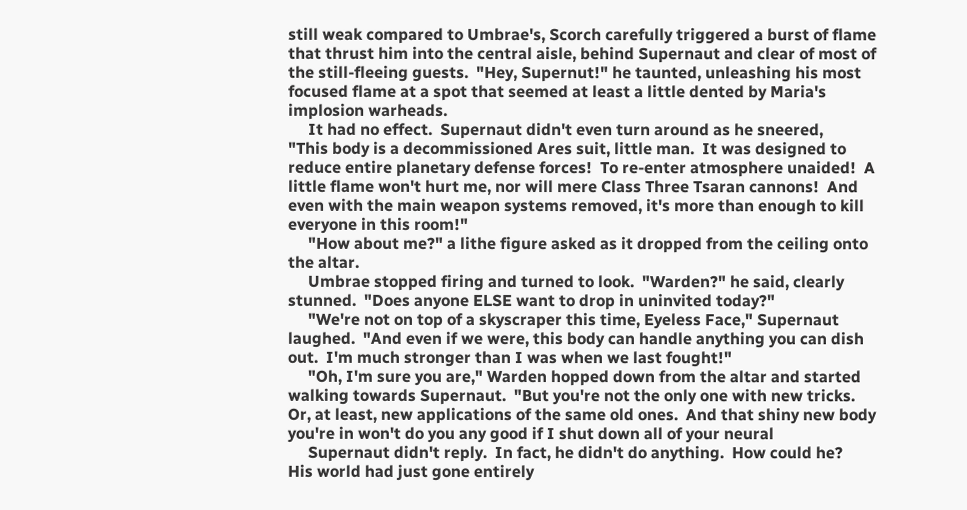still weak compared to Umbrae's, Scorch carefully triggered a burst of flame
that thrust him into the central aisle, behind Supernaut and clear of most of
the still-fleeing guests.  "Hey, Supernut!" he taunted, unleashing his most
focused flame at a spot that seemed at least a little dented by Maria's
implosion warheads.
     It had no effect.  Supernaut didn't even turn around as he sneered,
"This body is a decommissioned Ares suit, little man.  It was designed to
reduce entire planetary defense forces!  To re-enter atmosphere unaided!  A
little flame won't hurt me, nor will mere Class Three Tsaran cannons!  And
even with the main weapon systems removed, it's more than enough to kill
everyone in this room!"
     "How about me?" a lithe figure asked as it dropped from the ceiling onto
the altar.
     Umbrae stopped firing and turned to look.  "Warden?" he said, clearly
stunned.  "Does anyone ELSE want to drop in uninvited today?"
     "We're not on top of a skyscraper this time, Eyeless Face," Supernaut
laughed.  "And even if we were, this body can handle anything you can dish
out.  I'm much stronger than I was when we last fought!"
     "Oh, I'm sure you are," Warden hopped down from the altar and started
walking towards Supernaut.  "But you're not the only one with new tricks.
Or, at least, new applications of the same old ones.  And that shiny new body
you're in won't do you any good if I shut down all of your neural
     Supernaut didn't reply.  In fact, he didn't do anything.  How could he?
His world had just gone entirely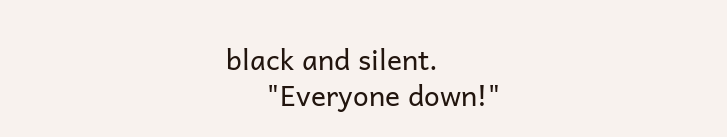black and silent.
     "Everyone down!"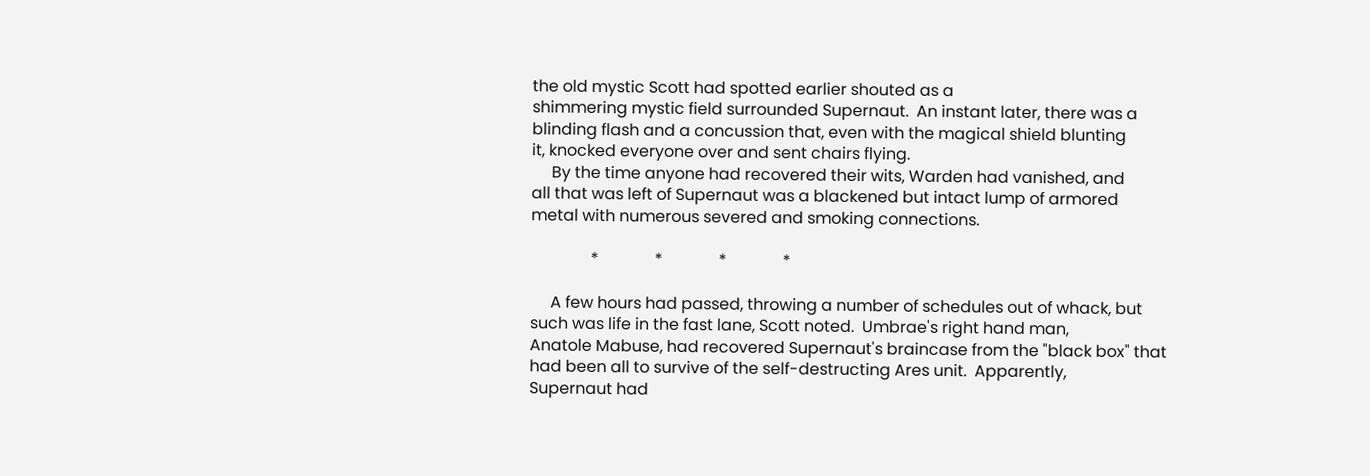the old mystic Scott had spotted earlier shouted as a
shimmering mystic field surrounded Supernaut.  An instant later, there was a
blinding flash and a concussion that, even with the magical shield blunting
it, knocked everyone over and sent chairs flying.
     By the time anyone had recovered their wits, Warden had vanished, and
all that was left of Supernaut was a blackened but intact lump of armored
metal with numerous severed and smoking connections.

               *              *              *              *

     A few hours had passed, throwing a number of schedules out of whack, but
such was life in the fast lane, Scott noted.  Umbrae's right hand man,
Anatole Mabuse, had recovered Supernaut's braincase from the "black box" that
had been all to survive of the self-destructing Ares unit.  Apparently,
Supernaut had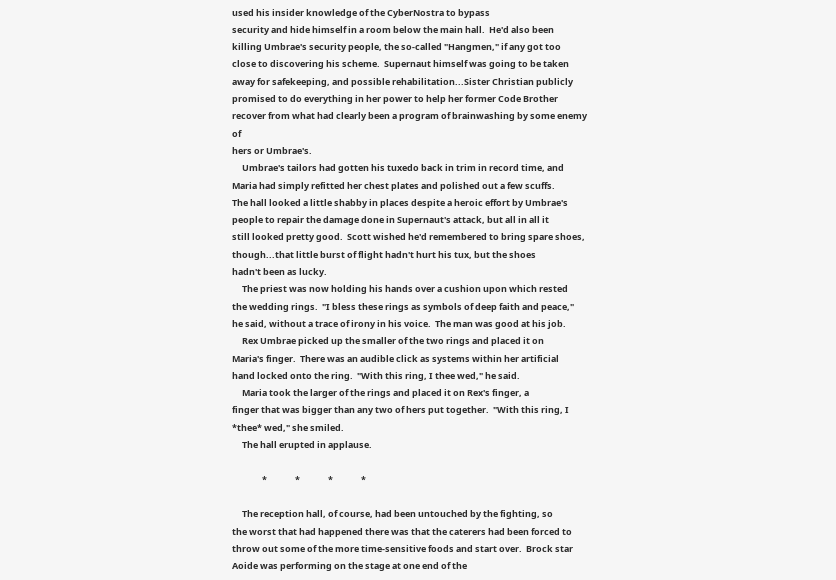used his insider knowledge of the CyberNostra to bypass
security and hide himself in a room below the main hall.  He'd also been
killing Umbrae's security people, the so-called "Hangmen," if any got too
close to discovering his scheme.  Supernaut himself was going to be taken
away for safekeeping, and possible rehabilitation...Sister Christian publicly
promised to do everything in her power to help her former Code Brother
recover from what had clearly been a program of brainwashing by some enemy of
hers or Umbrae's.
     Umbrae's tailors had gotten his tuxedo back in trim in record time, and
Maria had simply refitted her chest plates and polished out a few scuffs.
The hall looked a little shabby in places despite a heroic effort by Umbrae's
people to repair the damage done in Supernaut's attack, but all in all it
still looked pretty good.  Scott wished he'd remembered to bring spare shoes,
though...that little burst of flight hadn't hurt his tux, but the shoes
hadn't been as lucky.
     The priest was now holding his hands over a cushion upon which rested
the wedding rings.  "I bless these rings as symbols of deep faith and peace,"
he said, without a trace of irony in his voice.  The man was good at his job.
     Rex Umbrae picked up the smaller of the two rings and placed it on
Maria's finger.  There was an audible click as systems within her artificial
hand locked onto the ring.  "With this ring, I thee wed," he said.
     Maria took the larger of the rings and placed it on Rex's finger, a
finger that was bigger than any two of hers put together.  "With this ring, I
*thee* wed," she smiled.
     The hall erupted in applause.

               *              *              *              *

     The reception hall, of course, had been untouched by the fighting, so
the worst that had happened there was that the caterers had been forced to
throw out some of the more time-sensitive foods and start over.  Brock star
Aoide was performing on the stage at one end of the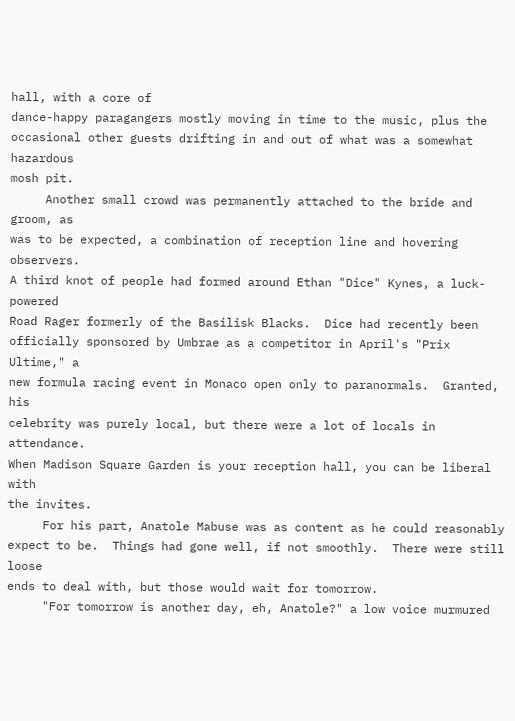hall, with a core of
dance-happy paragangers mostly moving in time to the music, plus the
occasional other guests drifting in and out of what was a somewhat hazardous
mosh pit.
     Another small crowd was permanently attached to the bride and groom, as
was to be expected, a combination of reception line and hovering observers.
A third knot of people had formed around Ethan "Dice" Kynes, a luck-powered
Road Rager formerly of the Basilisk Blacks.  Dice had recently been
officially sponsored by Umbrae as a competitor in April's "Prix Ultime," a
new formula racing event in Monaco open only to paranormals.  Granted, his
celebrity was purely local, but there were a lot of locals in attendance.
When Madison Square Garden is your reception hall, you can be liberal with
the invites.
     For his part, Anatole Mabuse was as content as he could reasonably
expect to be.  Things had gone well, if not smoothly.  There were still loose
ends to deal with, but those would wait for tomorrow.
     "For tomorrow is another day, eh, Anatole?" a low voice murmured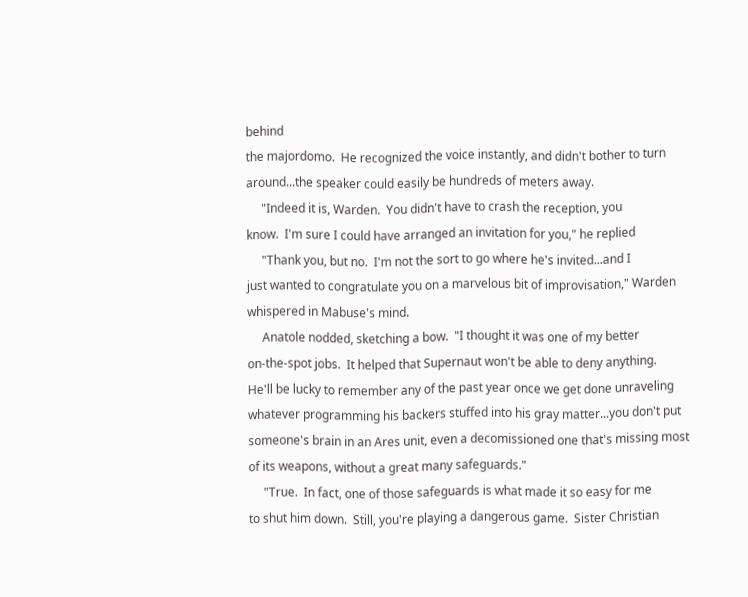behind
the majordomo.  He recognized the voice instantly, and didn't bother to turn
around...the speaker could easily be hundreds of meters away.
     "Indeed it is, Warden.  You didn't have to crash the reception, you
know.  I'm sure I could have arranged an invitation for you," he replied
     "Thank you, but no.  I'm not the sort to go where he's invited...and I
just wanted to congratulate you on a marvelous bit of improvisation," Warden
whispered in Mabuse's mind.
     Anatole nodded, sketching a bow.  "I thought it was one of my better
on-the-spot jobs.  It helped that Supernaut won't be able to deny anything.
He'll be lucky to remember any of the past year once we get done unraveling
whatever programming his backers stuffed into his gray matter...you don't put
someone's brain in an Ares unit, even a decomissioned one that's missing most
of its weapons, without a great many safeguards."
     "True.  In fact, one of those safeguards is what made it so easy for me
to shut him down.  Still, you're playing a dangerous game.  Sister Christian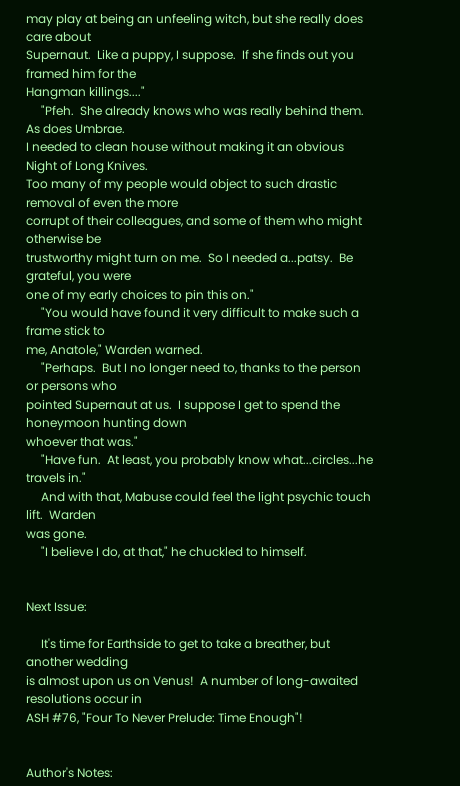may play at being an unfeeling witch, but she really does care about
Supernaut.  Like a puppy, I suppose.  If she finds out you framed him for the
Hangman killings...."
     "Pfeh.  She already knows who was really behind them.  As does Umbrae.
I needed to clean house without making it an obvious Night of Long Knives.
Too many of my people would object to such drastic removal of even the more
corrupt of their colleagues, and some of them who might otherwise be
trustworthy might turn on me.  So I needed a...patsy.  Be grateful, you were
one of my early choices to pin this on."
     "You would have found it very difficult to make such a frame stick to
me, Anatole," Warden warned.
     "Perhaps.  But I no longer need to, thanks to the person or persons who
pointed Supernaut at us.  I suppose I get to spend the honeymoon hunting down
whoever that was."
     "Have fun.  At least, you probably know what...circles...he travels in."
     And with that, Mabuse could feel the light psychic touch lift.  Warden
was gone.
     "I believe I do, at that," he chuckled to himself.


Next Issue:

     It's time for Earthside to get to take a breather, but another wedding
is almost upon us on Venus!  A number of long-awaited resolutions occur in
ASH #76, "Four To Never Prelude: Time Enough"!


Author's Notes: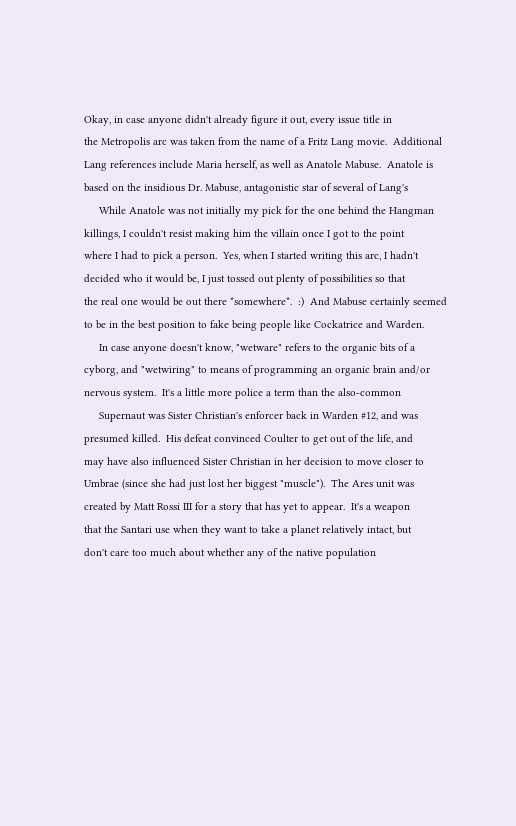Okay, in case anyone didn't already figure it out, every issue title in
the Metropolis arc was taken from the name of a Fritz Lang movie.  Additional
Lang references include Maria herself, as well as Anatole Mabuse.  Anatole is
based on the insidious Dr. Mabuse, antagonistic star of several of Lang's
     While Anatole was not initially my pick for the one behind the Hangman
killings, I couldn't resist making him the villain once I got to the point
where I had to pick a person.  Yes, when I started writing this arc, I hadn't
decided who it would be, I just tossed out plenty of possibilities so that
the real one would be out there *somewhere*.  :)  And Mabuse certainly seemed
to be in the best position to fake being people like Cockatrice and Warden.
     In case anyone doesn't know, "wetware" refers to the organic bits of a
cyborg, and "wetwiring" to means of programming an organic brain and/or
nervous system.  It's a little more police a term than the also-common
     Supernaut was Sister Christian's enforcer back in Warden #12, and was
presumed killed.  His defeat convinced Coulter to get out of the life, and
may have also influenced Sister Christian in her decision to move closer to
Umbrae (since she had just lost her biggest "muscle").  The Ares unit was
created by Matt Rossi III for a story that has yet to appear.  It's a weapon
that the Santari use when they want to take a planet relatively intact, but
don't care too much about whether any of the native population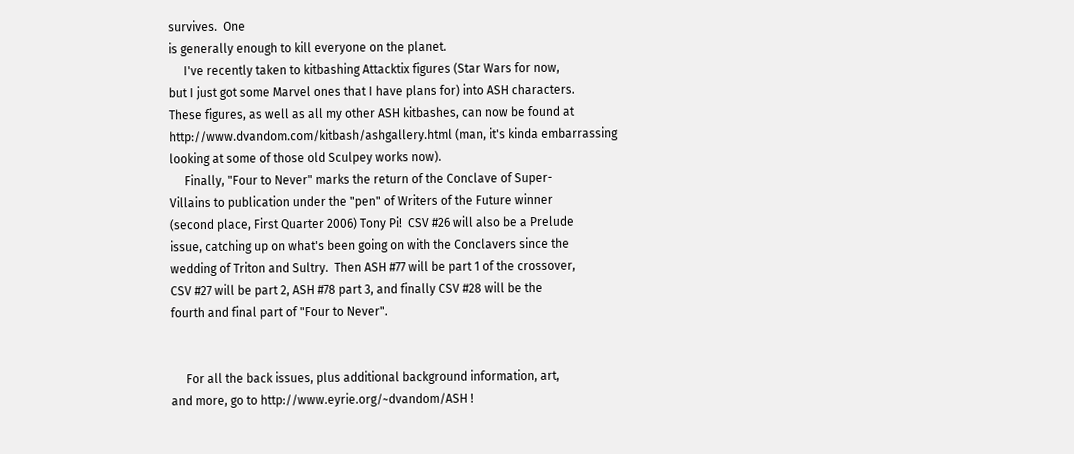survives.  One
is generally enough to kill everyone on the planet.
     I've recently taken to kitbashing Attacktix figures (Star Wars for now,
but I just got some Marvel ones that I have plans for) into ASH characters.
These figures, as well as all my other ASH kitbashes, can now be found at
http://www.dvandom.com/kitbash/ashgallery.html (man, it's kinda embarrassing
looking at some of those old Sculpey works now).
     Finally, "Four to Never" marks the return of the Conclave of Super-
Villains to publication under the "pen" of Writers of the Future winner
(second place, First Quarter 2006) Tony Pi!  CSV #26 will also be a Prelude
issue, catching up on what's been going on with the Conclavers since the
wedding of Triton and Sultry.  Then ASH #77 will be part 1 of the crossover,
CSV #27 will be part 2, ASH #78 part 3, and finally CSV #28 will be the
fourth and final part of "Four to Never".


     For all the back issues, plus additional background information, art,
and more, go to http://www.eyrie.org/~dvandom/ASH !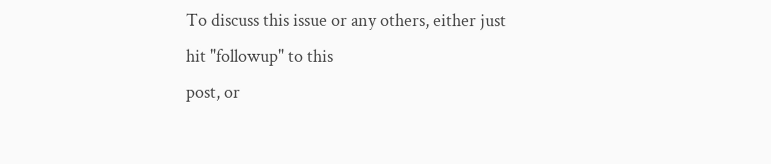To discuss this issue or any others, either just hit "followup" to this
post, or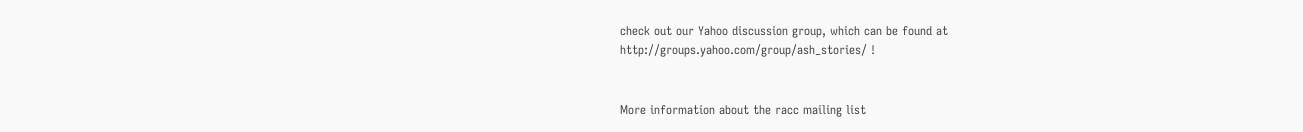check out our Yahoo discussion group, which can be found at
http://groups.yahoo.com/group/ash_stories/ !


More information about the racc mailing list